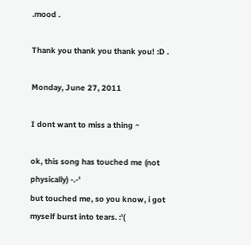.mood .

Thank you thank you thank you! :D .

Monday, June 27, 2011

I dont want to miss a thing ~

ok, this song has touched me (not physically) -.-'
but touched me, so you know, i got myself burst into tears. :'(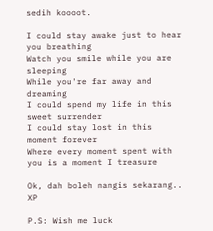sedih koooot.

I could stay awake just to hear you breathing
Watch you smile while you are sleeping
While you're far away and dreaming
I could spend my life in this sweet surrender
I could stay lost in this moment forever
Where every moment spent with you is a moment I treasure

Ok, dah boleh nangis sekarang.. XP

P.S: Wish me luck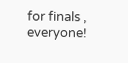for finals , everyone!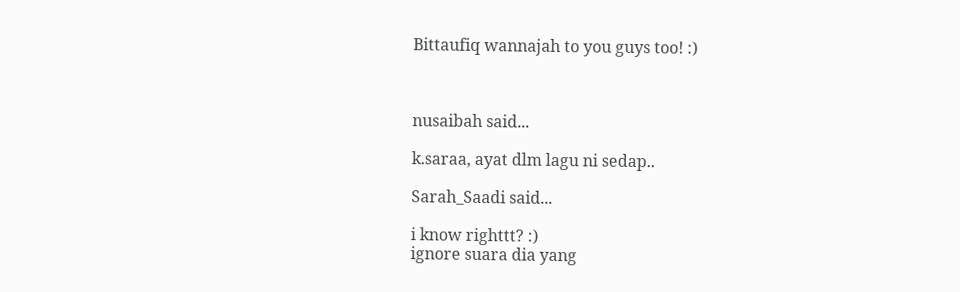Bittaufiq wannajah to you guys too! :)



nusaibah said...

k.saraa, ayat dlm lagu ni sedap..

Sarah_Saadi said...

i know righttt? :)
ignore suara dia yang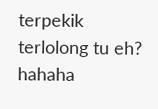terpekik terlolong tu eh? hahaha